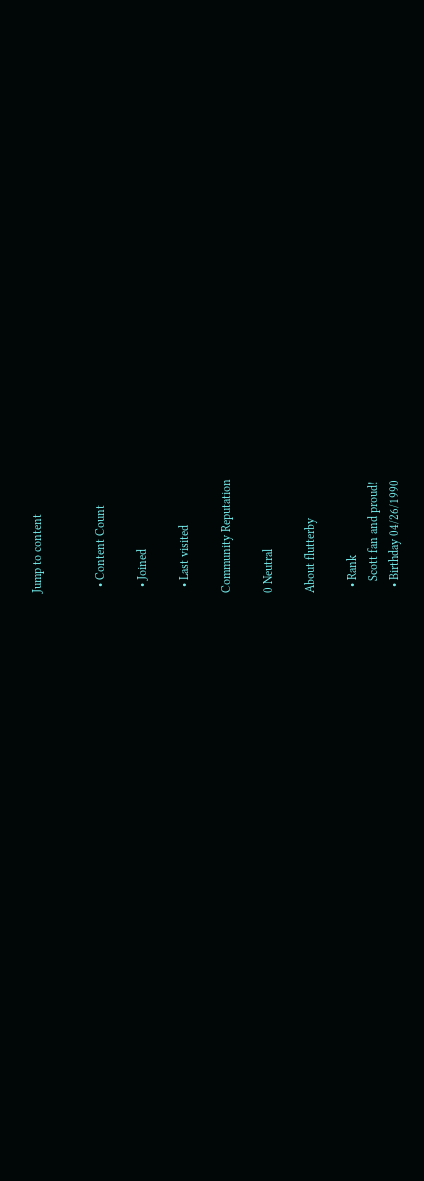Jump to content


  • Content Count

  • Joined

  • Last visited

Community Reputation

0 Neutral

About flutterby

  • Rank
    Scott fan and proud!
  • Birthday 04/26/1990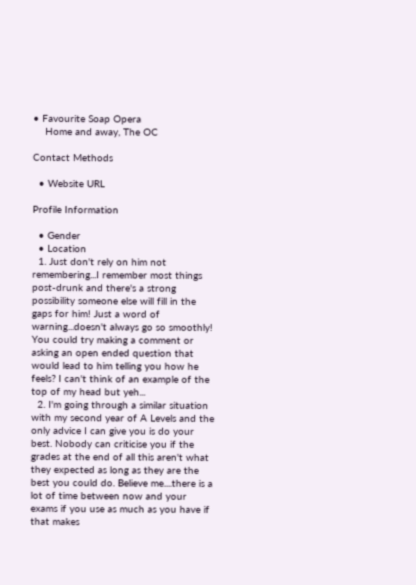• Favourite Soap Opera
    Home and away, The OC

Contact Methods

  • Website URL

Profile Information

  • Gender
  • Location
  1. Just don't rely on him not remembering...I remember most things post-drunk and there's a strong possibility someone else will fill in the gaps for him! Just a word of warning...doesn't always go so smoothly! You could try making a comment or asking an open ended question that would lead to him telling you how he feels? I can't think of an example of the top of my head but yeh...
  2. I'm going through a similar situation with my second year of A Levels and the only advice I can give you is do your best. Nobody can criticise you if the grades at the end of all this aren't what they expected as long as they are the best you could do. Believe me....there is a lot of time between now and your exams if you use as much as you have if that makes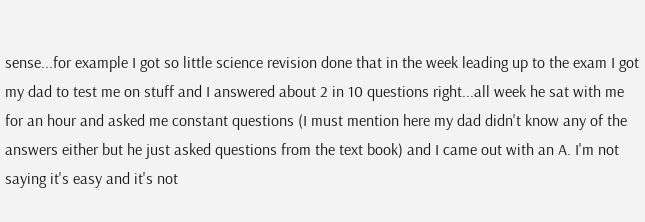sense...for example I got so little science revision done that in the week leading up to the exam I got my dad to test me on stuff and I answered about 2 in 10 questions right...all week he sat with me for an hour and asked me constant questions (I must mention here my dad didn't know any of the answers either but he just asked questions from the text book) and I came out with an A. I'm not saying it's easy and it's not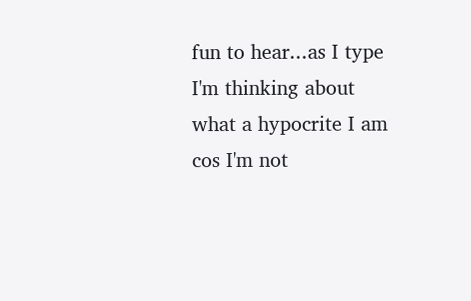fun to hear...as I type I'm thinking about what a hypocrite I am cos I'm not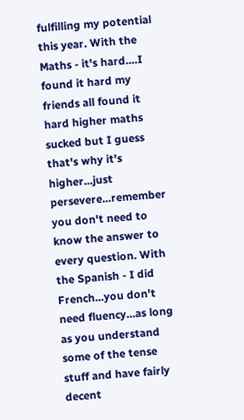fulfilling my potential this year. With the Maths - it's hard....I found it hard my friends all found it hard higher maths sucked but I guess that's why it's higher...just persevere...remember you don't need to know the answer to every question. With the Spanish - I did French...you don't need fluency...as long as you understand some of the tense stuff and have fairly decent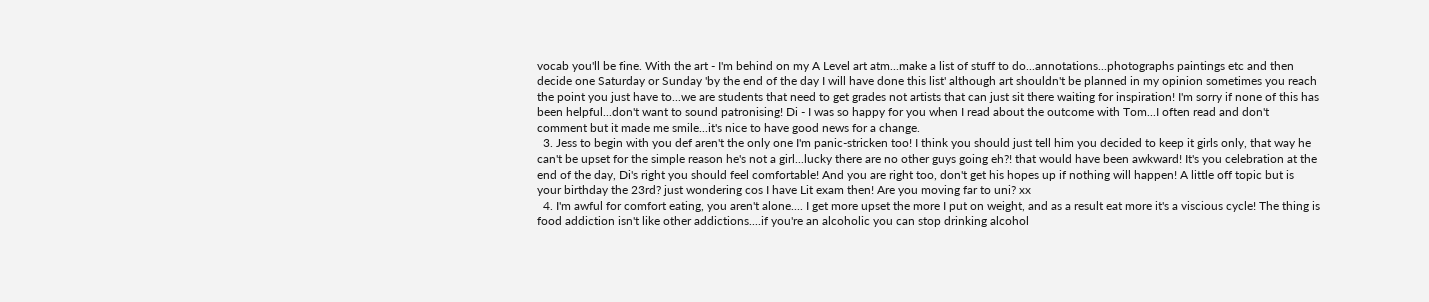vocab you'll be fine. With the art - I'm behind on my A Level art atm...make a list of stuff to do...annotations...photographs paintings etc and then decide one Saturday or Sunday 'by the end of the day I will have done this list' although art shouldn't be planned in my opinion sometimes you reach the point you just have to...we are students that need to get grades not artists that can just sit there waiting for inspiration! I'm sorry if none of this has been helpful...don't want to sound patronising! Di - I was so happy for you when I read about the outcome with Tom...I often read and don't comment but it made me smile...it's nice to have good news for a change.
  3. Jess to begin with you def aren't the only one I'm panic-stricken too! I think you should just tell him you decided to keep it girls only, that way he can't be upset for the simple reason he's not a girl...lucky there are no other guys going eh?! that would have been awkward! It's you celebration at the end of the day, Di's right you should feel comfortable! And you are right too, don't get his hopes up if nothing will happen! A little off topic but is your birthday the 23rd? just wondering cos I have Lit exam then! Are you moving far to uni? xx
  4. I'm awful for comfort eating, you aren't alone.... I get more upset the more I put on weight, and as a result eat more it's a viscious cycle! The thing is food addiction isn't like other addictions....if you're an alcoholic you can stop drinking alcohol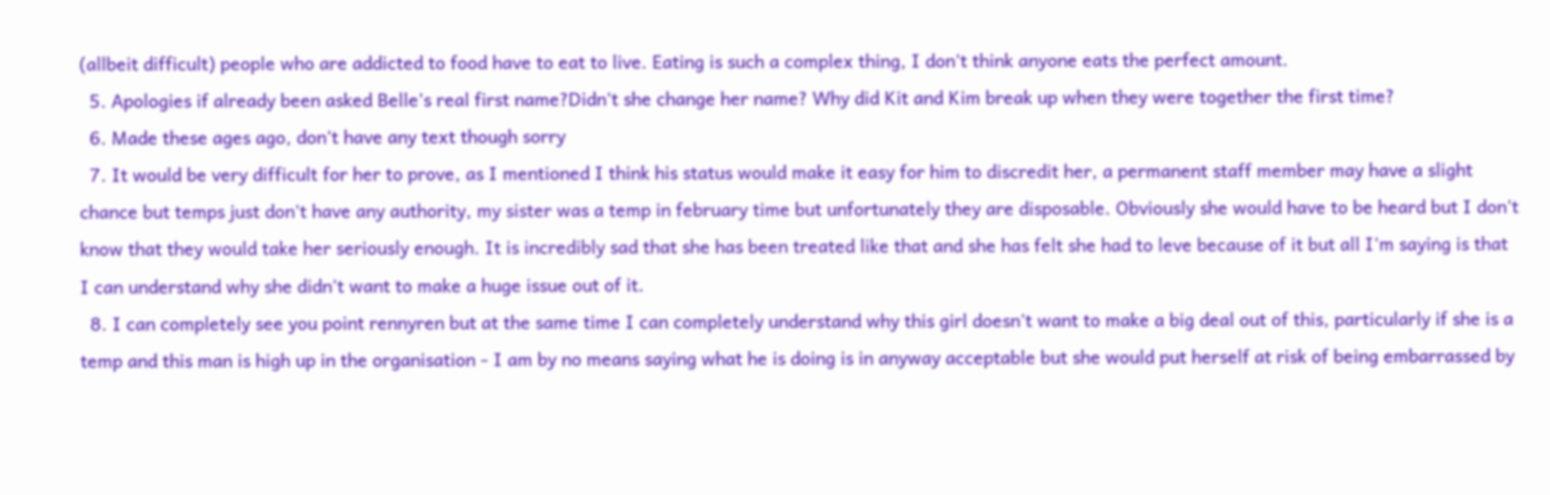(allbeit difficult) people who are addicted to food have to eat to live. Eating is such a complex thing, I don't think anyone eats the perfect amount.
  5. Apologies if already been asked Belle's real first name?Didn't she change her name? Why did Kit and Kim break up when they were together the first time?
  6. Made these ages ago, don't have any text though sorry
  7. It would be very difficult for her to prove, as I mentioned I think his status would make it easy for him to discredit her, a permanent staff member may have a slight chance but temps just don't have any authority, my sister was a temp in february time but unfortunately they are disposable. Obviously she would have to be heard but I don't know that they would take her seriously enough. It is incredibly sad that she has been treated like that and she has felt she had to leve because of it but all I'm saying is that I can understand why she didn't want to make a huge issue out of it.
  8. I can completely see you point rennyren but at the same time I can completely understand why this girl doesn't want to make a big deal out of this, particularly if she is a temp and this man is high up in the organisation - I am by no means saying what he is doing is in anyway acceptable but she would put herself at risk of being embarrassed by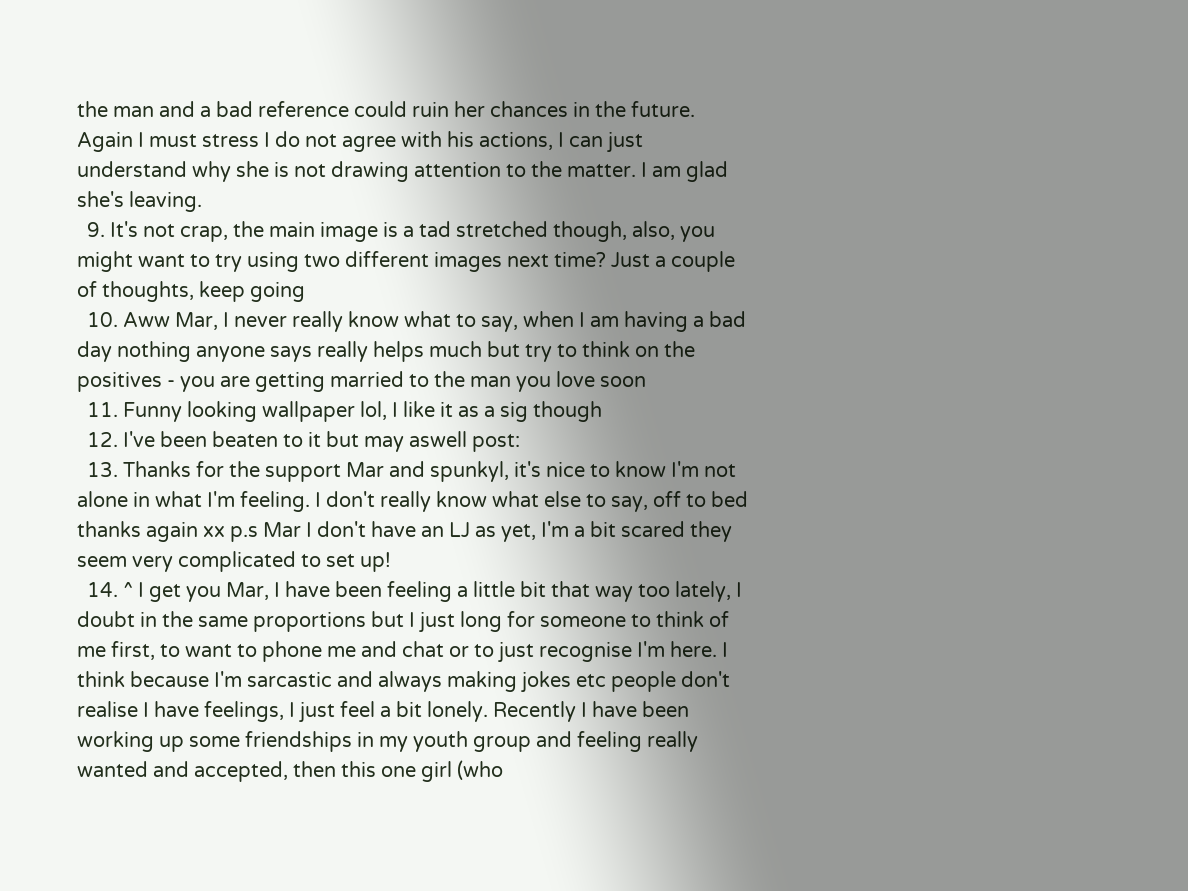the man and a bad reference could ruin her chances in the future. Again I must stress I do not agree with his actions, I can just understand why she is not drawing attention to the matter. I am glad she's leaving.
  9. It's not crap, the main image is a tad stretched though, also, you might want to try using two different images next time? Just a couple of thoughts, keep going
  10. Aww Mar, I never really know what to say, when I am having a bad day nothing anyone says really helps much but try to think on the positives - you are getting married to the man you love soon
  11. Funny looking wallpaper lol, I like it as a sig though
  12. I've been beaten to it but may aswell post:
  13. Thanks for the support Mar and spunkyl, it's nice to know I'm not alone in what I'm feeling. I don't really know what else to say, off to bed thanks again xx p.s Mar I don't have an LJ as yet, I'm a bit scared they seem very complicated to set up!
  14. ^ I get you Mar, I have been feeling a little bit that way too lately, I doubt in the same proportions but I just long for someone to think of me first, to want to phone me and chat or to just recognise I'm here. I think because I'm sarcastic and always making jokes etc people don't realise I have feelings, I just feel a bit lonely. Recently I have been working up some friendships in my youth group and feeling really wanted and accepted, then this one girl (who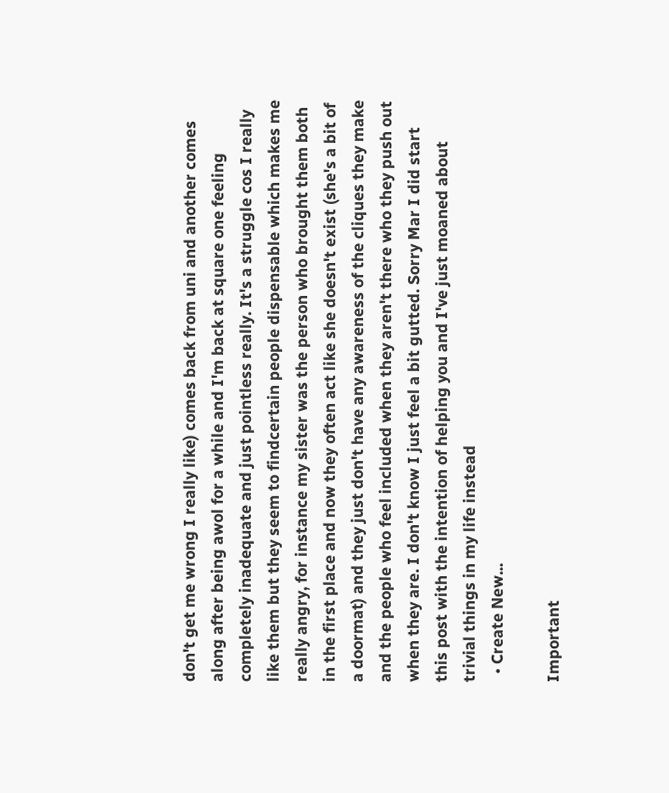don't get me wrong I really like) comes back from uni and another comes along after being awol for a while and I'm back at square one feeling completely inadequate and just pointless really. It's a struggle cos I really like them but they seem to findcertain people dispensable which makes me really angry, for instance my sister was the person who brought them both in the first place and now they often act like she doesn't exist (she's a bit of a doormat) and they just don't have any awareness of the cliques they make and the people who feel included when they aren't there who they push out when they are. I don't know I just feel a bit gutted. Sorry Mar I did start this post with the intention of helping you and I've just moaned about trivial things in my life instead
  • Create New...

Important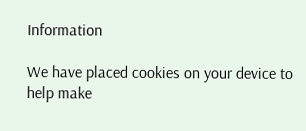Information

We have placed cookies on your device to help make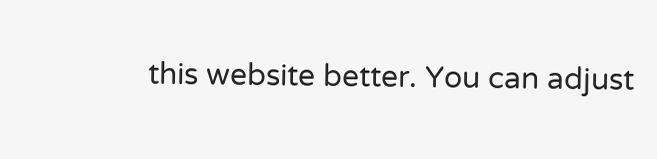this website better. You can adjust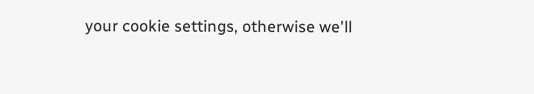your cookie settings, otherwise we'll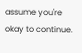assume you're okay to continue.